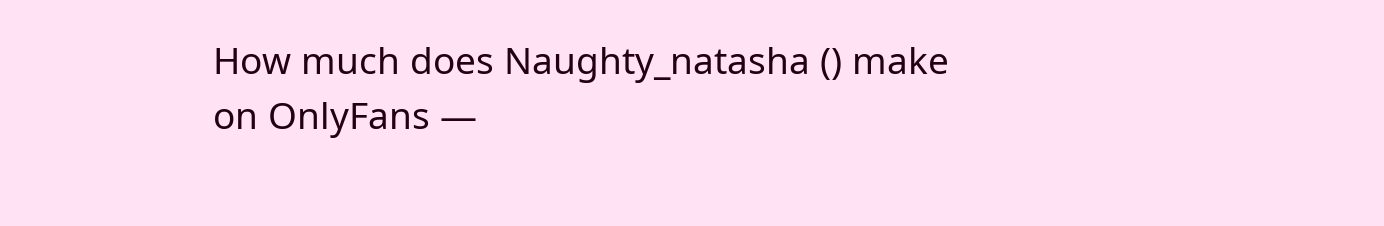How much does Naughty_natasha () make on OnlyFans —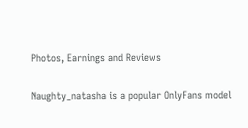Photos, Earnings and Reviews

Naughty_natasha is a popular OnlyFans model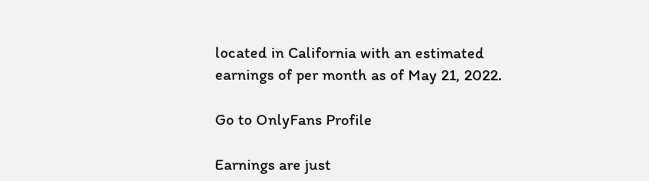located in California with an estimated earnings of per month as of May 21, 2022.

Go to OnlyFans Profile

Earnings are just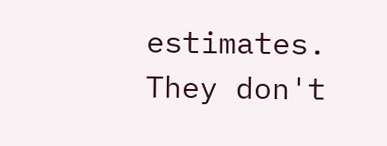estimates. They don't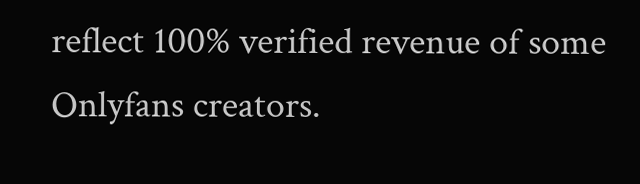reflect 100% verified revenue of some Onlyfans creators.